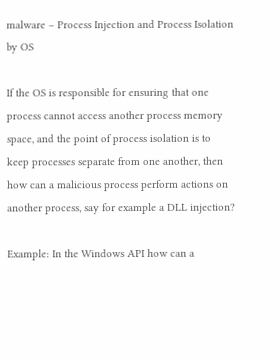malware – Process Injection and Process Isolation by OS

If the OS is responsible for ensuring that one process cannot access another process memory space, and the point of process isolation is to keep processes separate from one another, then how can a malicious process perform actions on another process, say for example a DLL injection?

Example: In the Windows API how can a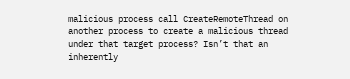malicious process call CreateRemoteThread on another process to create a malicious thread under that target process? Isn’t that an inherently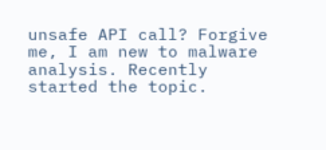unsafe API call? Forgive me, I am new to malware analysis. Recently started the topic.